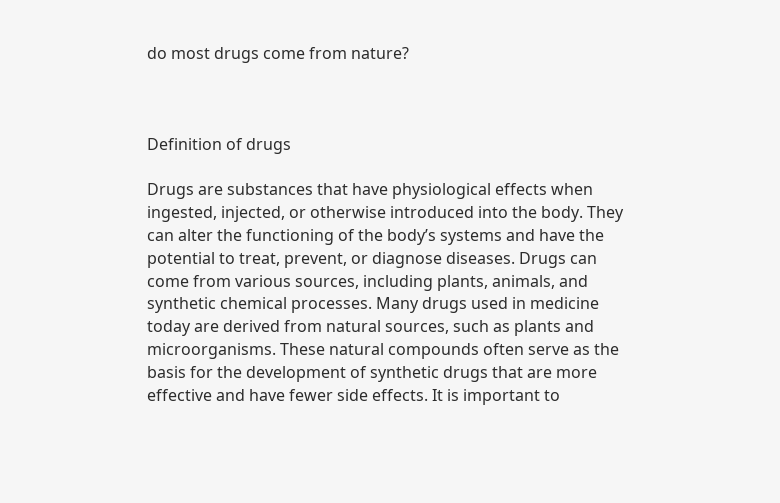do most drugs come from nature?



Definition of drugs

Drugs are substances that have physiological effects when ingested, injected, or otherwise introduced into the body. They can alter the functioning of the body’s systems and have the potential to treat, prevent, or diagnose diseases. Drugs can come from various sources, including plants, animals, and synthetic chemical processes. Many drugs used in medicine today are derived from natural sources, such as plants and microorganisms. These natural compounds often serve as the basis for the development of synthetic drugs that are more effective and have fewer side effects. It is important to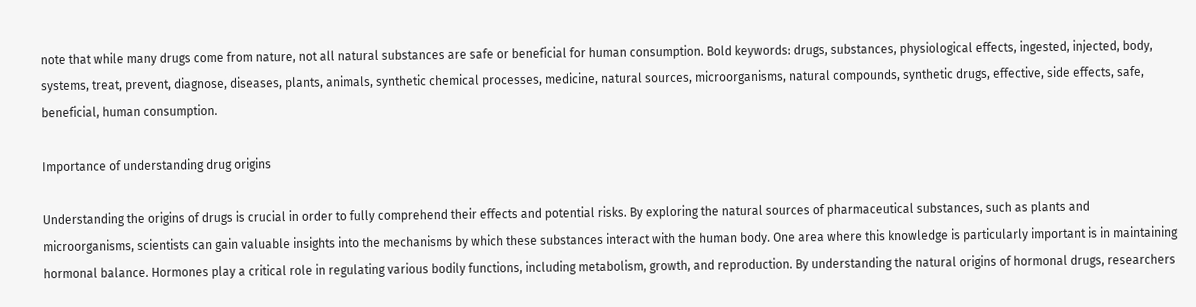note that while many drugs come from nature, not all natural substances are safe or beneficial for human consumption. Bold keywords: drugs, substances, physiological effects, ingested, injected, body, systems, treat, prevent, diagnose, diseases, plants, animals, synthetic chemical processes, medicine, natural sources, microorganisms, natural compounds, synthetic drugs, effective, side effects, safe, beneficial, human consumption.

Importance of understanding drug origins

Understanding the origins of drugs is crucial in order to fully comprehend their effects and potential risks. By exploring the natural sources of pharmaceutical substances, such as plants and microorganisms, scientists can gain valuable insights into the mechanisms by which these substances interact with the human body. One area where this knowledge is particularly important is in maintaining hormonal balance. Hormones play a critical role in regulating various bodily functions, including metabolism, growth, and reproduction. By understanding the natural origins of hormonal drugs, researchers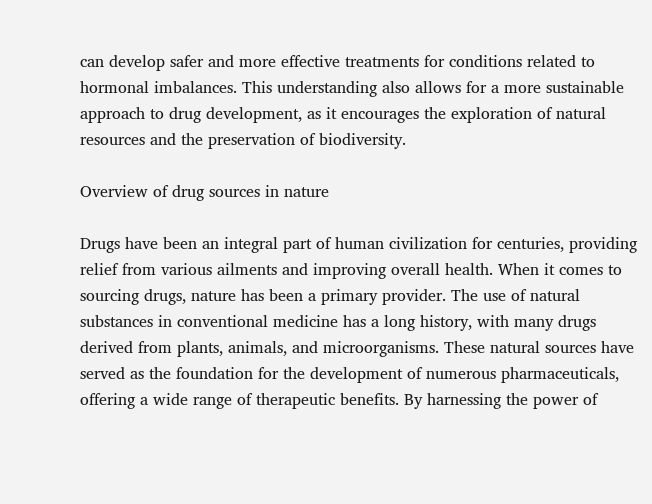can develop safer and more effective treatments for conditions related to hormonal imbalances. This understanding also allows for a more sustainable approach to drug development, as it encourages the exploration of natural resources and the preservation of biodiversity.

Overview of drug sources in nature

Drugs have been an integral part of human civilization for centuries, providing relief from various ailments and improving overall health. When it comes to sourcing drugs, nature has been a primary provider. The use of natural substances in conventional medicine has a long history, with many drugs derived from plants, animals, and microorganisms. These natural sources have served as the foundation for the development of numerous pharmaceuticals, offering a wide range of therapeutic benefits. By harnessing the power of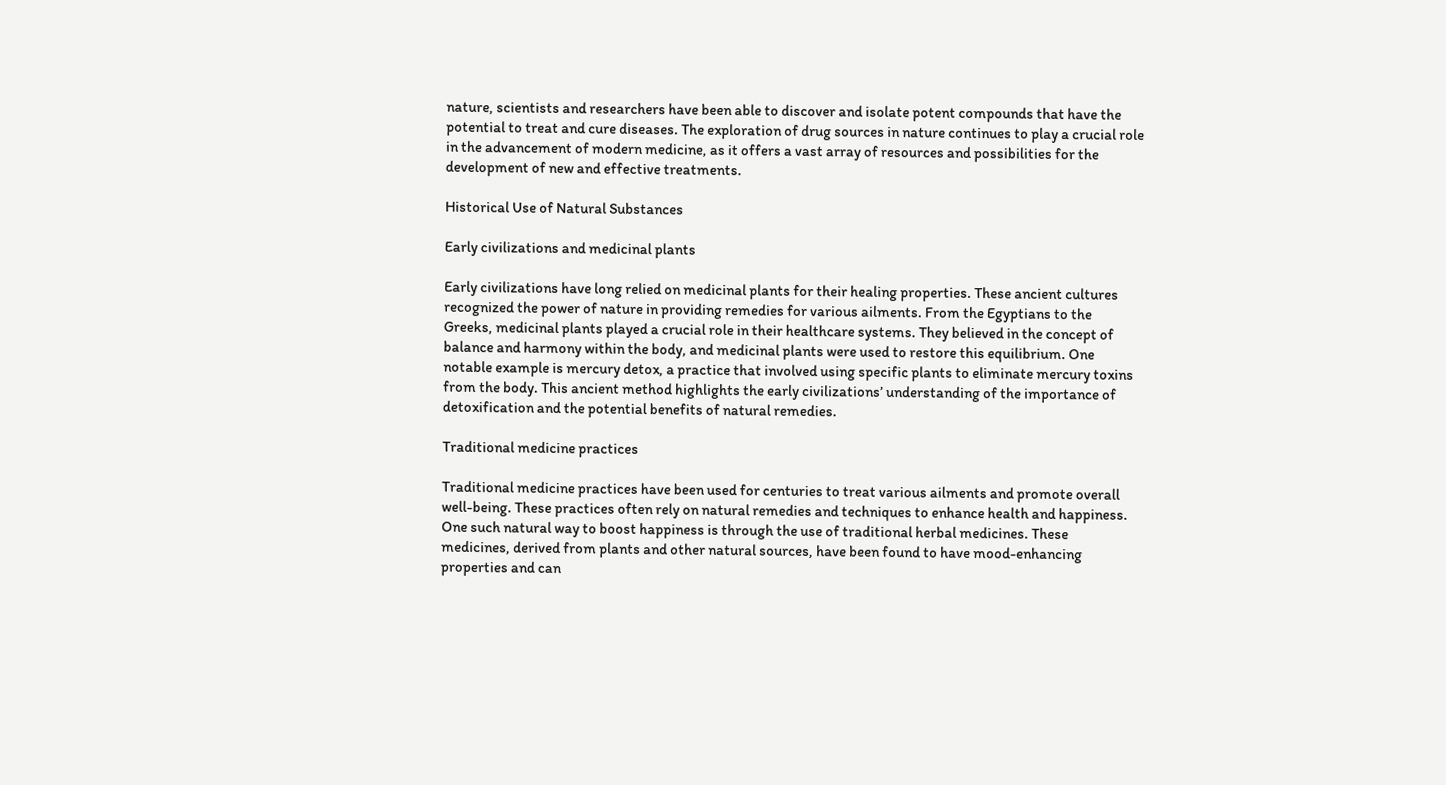nature, scientists and researchers have been able to discover and isolate potent compounds that have the potential to treat and cure diseases. The exploration of drug sources in nature continues to play a crucial role in the advancement of modern medicine, as it offers a vast array of resources and possibilities for the development of new and effective treatments.

Historical Use of Natural Substances

Early civilizations and medicinal plants

Early civilizations have long relied on medicinal plants for their healing properties. These ancient cultures recognized the power of nature in providing remedies for various ailments. From the Egyptians to the Greeks, medicinal plants played a crucial role in their healthcare systems. They believed in the concept of balance and harmony within the body, and medicinal plants were used to restore this equilibrium. One notable example is mercury detox, a practice that involved using specific plants to eliminate mercury toxins from the body. This ancient method highlights the early civilizations’ understanding of the importance of detoxification and the potential benefits of natural remedies.

Traditional medicine practices

Traditional medicine practices have been used for centuries to treat various ailments and promote overall well-being. These practices often rely on natural remedies and techniques to enhance health and happiness. One such natural way to boost happiness is through the use of traditional herbal medicines. These medicines, derived from plants and other natural sources, have been found to have mood-enhancing properties and can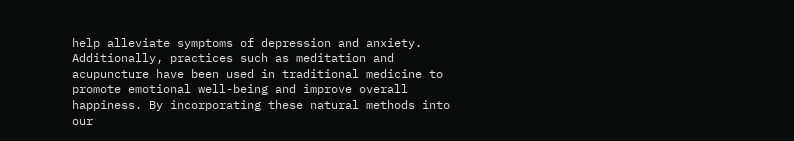help alleviate symptoms of depression and anxiety. Additionally, practices such as meditation and acupuncture have been used in traditional medicine to promote emotional well-being and improve overall happiness. By incorporating these natural methods into our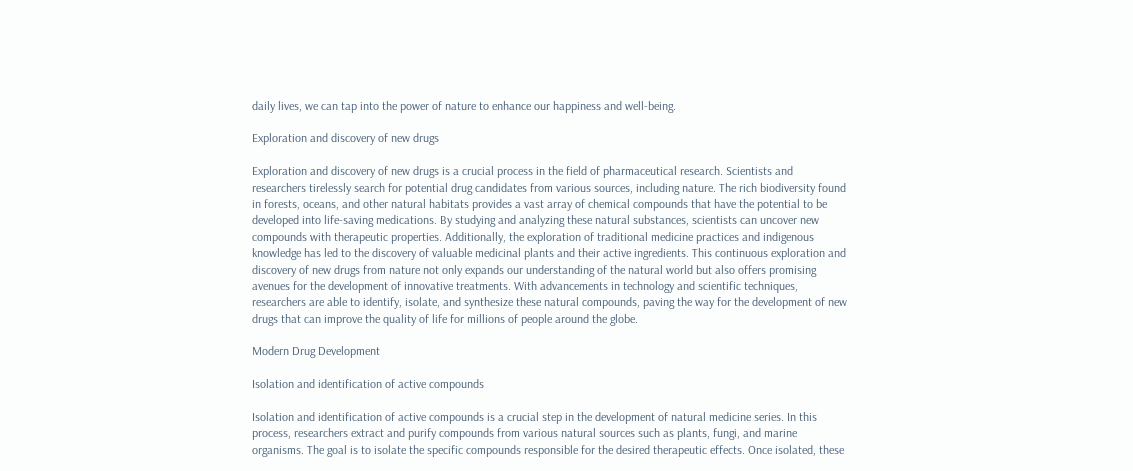daily lives, we can tap into the power of nature to enhance our happiness and well-being.

Exploration and discovery of new drugs

Exploration and discovery of new drugs is a crucial process in the field of pharmaceutical research. Scientists and researchers tirelessly search for potential drug candidates from various sources, including nature. The rich biodiversity found in forests, oceans, and other natural habitats provides a vast array of chemical compounds that have the potential to be developed into life-saving medications. By studying and analyzing these natural substances, scientists can uncover new compounds with therapeutic properties. Additionally, the exploration of traditional medicine practices and indigenous knowledge has led to the discovery of valuable medicinal plants and their active ingredients. This continuous exploration and discovery of new drugs from nature not only expands our understanding of the natural world but also offers promising avenues for the development of innovative treatments. With advancements in technology and scientific techniques, researchers are able to identify, isolate, and synthesize these natural compounds, paving the way for the development of new drugs that can improve the quality of life for millions of people around the globe.

Modern Drug Development

Isolation and identification of active compounds

Isolation and identification of active compounds is a crucial step in the development of natural medicine series. In this process, researchers extract and purify compounds from various natural sources such as plants, fungi, and marine organisms. The goal is to isolate the specific compounds responsible for the desired therapeutic effects. Once isolated, these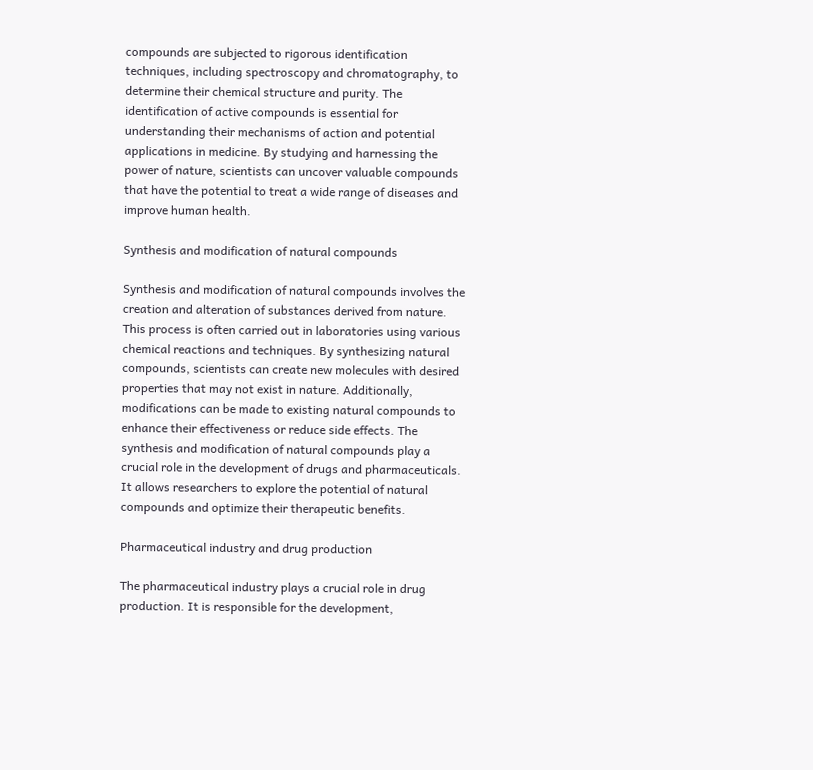compounds are subjected to rigorous identification techniques, including spectroscopy and chromatography, to determine their chemical structure and purity. The identification of active compounds is essential for understanding their mechanisms of action and potential applications in medicine. By studying and harnessing the power of nature, scientists can uncover valuable compounds that have the potential to treat a wide range of diseases and improve human health.

Synthesis and modification of natural compounds

Synthesis and modification of natural compounds involves the creation and alteration of substances derived from nature. This process is often carried out in laboratories using various chemical reactions and techniques. By synthesizing natural compounds, scientists can create new molecules with desired properties that may not exist in nature. Additionally, modifications can be made to existing natural compounds to enhance their effectiveness or reduce side effects. The synthesis and modification of natural compounds play a crucial role in the development of drugs and pharmaceuticals. It allows researchers to explore the potential of natural compounds and optimize their therapeutic benefits.

Pharmaceutical industry and drug production

The pharmaceutical industry plays a crucial role in drug production. It is responsible for the development,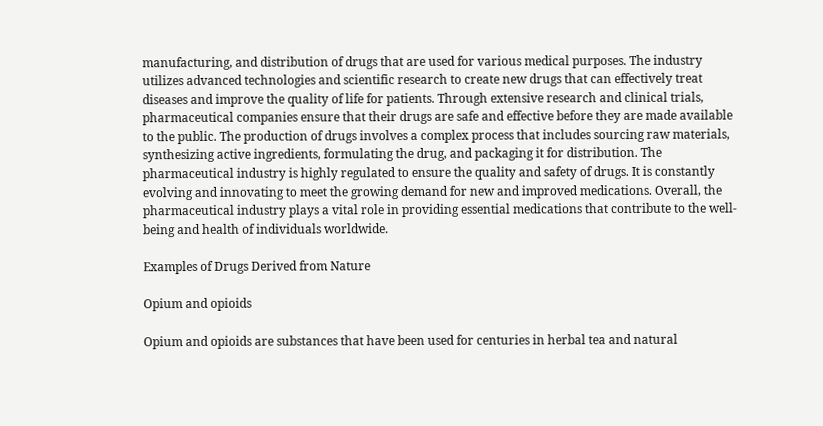manufacturing, and distribution of drugs that are used for various medical purposes. The industry utilizes advanced technologies and scientific research to create new drugs that can effectively treat diseases and improve the quality of life for patients. Through extensive research and clinical trials, pharmaceutical companies ensure that their drugs are safe and effective before they are made available to the public. The production of drugs involves a complex process that includes sourcing raw materials, synthesizing active ingredients, formulating the drug, and packaging it for distribution. The pharmaceutical industry is highly regulated to ensure the quality and safety of drugs. It is constantly evolving and innovating to meet the growing demand for new and improved medications. Overall, the pharmaceutical industry plays a vital role in providing essential medications that contribute to the well-being and health of individuals worldwide.

Examples of Drugs Derived from Nature

Opium and opioids

Opium and opioids are substances that have been used for centuries in herbal tea and natural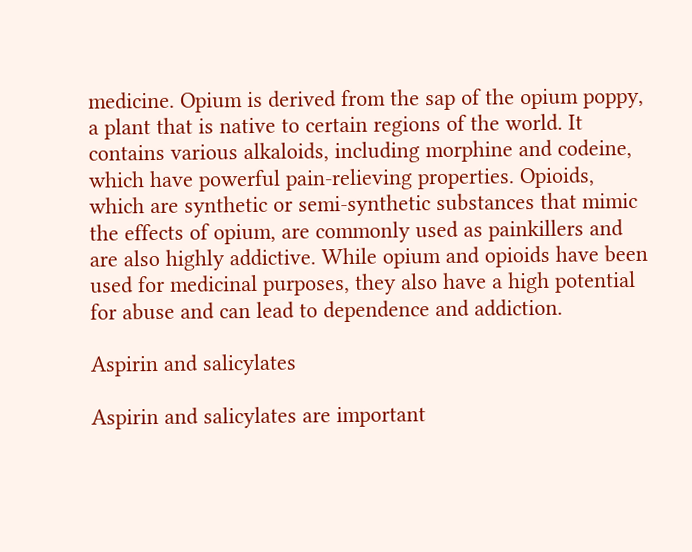medicine. Opium is derived from the sap of the opium poppy, a plant that is native to certain regions of the world. It contains various alkaloids, including morphine and codeine, which have powerful pain-relieving properties. Opioids, which are synthetic or semi-synthetic substances that mimic the effects of opium, are commonly used as painkillers and are also highly addictive. While opium and opioids have been used for medicinal purposes, they also have a high potential for abuse and can lead to dependence and addiction.

Aspirin and salicylates

Aspirin and salicylates are important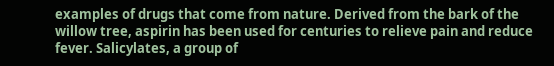examples of drugs that come from nature. Derived from the bark of the willow tree, aspirin has been used for centuries to relieve pain and reduce fever. Salicylates, a group of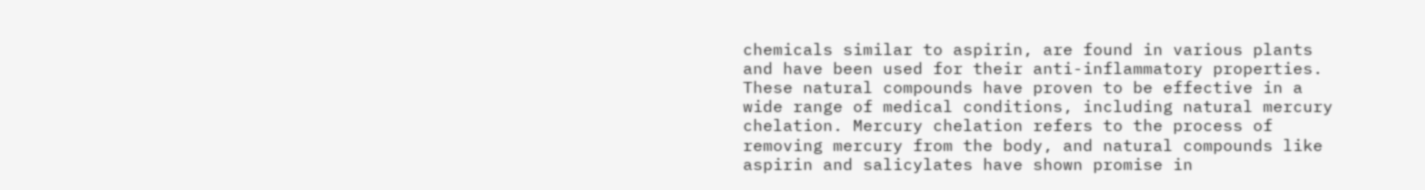chemicals similar to aspirin, are found in various plants and have been used for their anti-inflammatory properties. These natural compounds have proven to be effective in a wide range of medical conditions, including natural mercury chelation. Mercury chelation refers to the process of removing mercury from the body, and natural compounds like aspirin and salicylates have shown promise in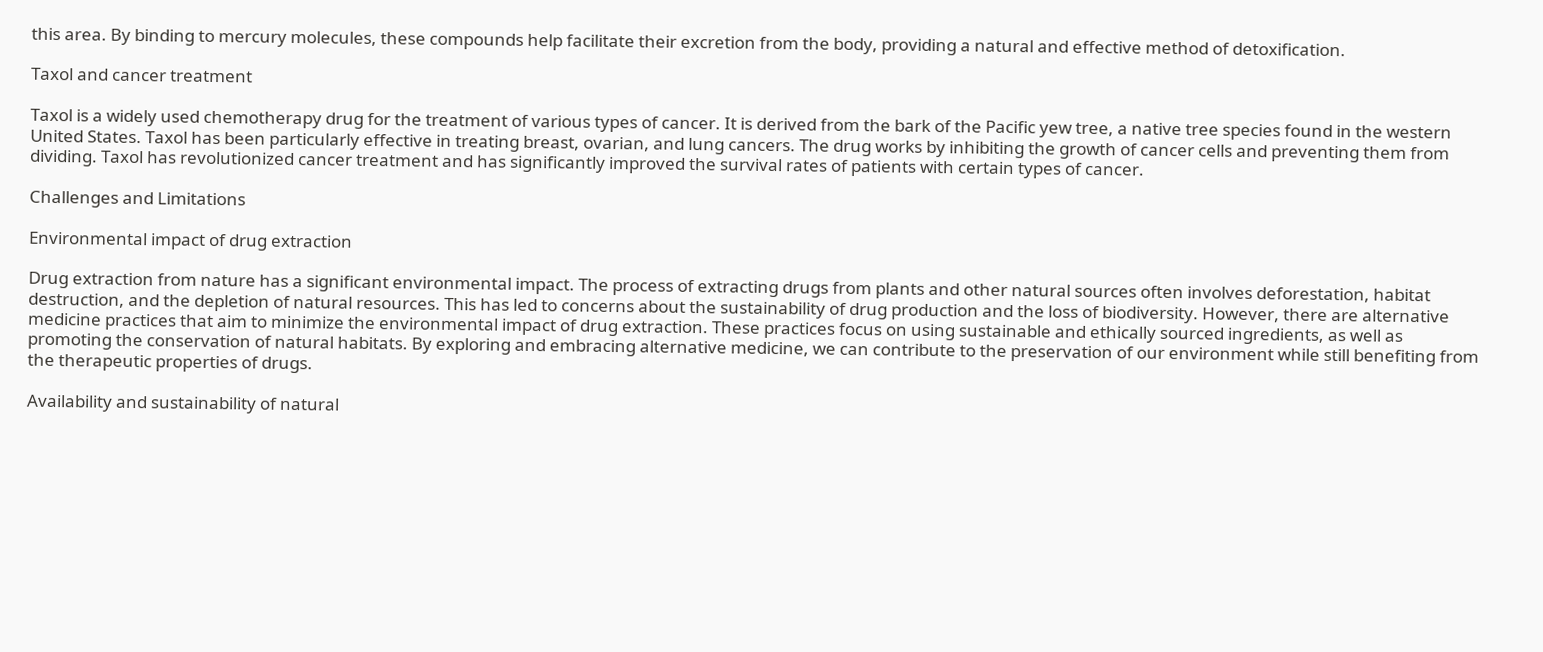this area. By binding to mercury molecules, these compounds help facilitate their excretion from the body, providing a natural and effective method of detoxification.

Taxol and cancer treatment

Taxol is a widely used chemotherapy drug for the treatment of various types of cancer. It is derived from the bark of the Pacific yew tree, a native tree species found in the western United States. Taxol has been particularly effective in treating breast, ovarian, and lung cancers. The drug works by inhibiting the growth of cancer cells and preventing them from dividing. Taxol has revolutionized cancer treatment and has significantly improved the survival rates of patients with certain types of cancer.

Challenges and Limitations

Environmental impact of drug extraction

Drug extraction from nature has a significant environmental impact. The process of extracting drugs from plants and other natural sources often involves deforestation, habitat destruction, and the depletion of natural resources. This has led to concerns about the sustainability of drug production and the loss of biodiversity. However, there are alternative medicine practices that aim to minimize the environmental impact of drug extraction. These practices focus on using sustainable and ethically sourced ingredients, as well as promoting the conservation of natural habitats. By exploring and embracing alternative medicine, we can contribute to the preservation of our environment while still benefiting from the therapeutic properties of drugs.

Availability and sustainability of natural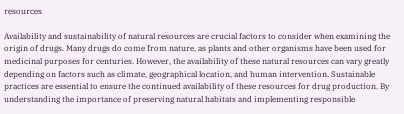resources

Availability and sustainability of natural resources are crucial factors to consider when examining the origin of drugs. Many drugs do come from nature, as plants and other organisms have been used for medicinal purposes for centuries. However, the availability of these natural resources can vary greatly depending on factors such as climate, geographical location, and human intervention. Sustainable practices are essential to ensure the continued availability of these resources for drug production. By understanding the importance of preserving natural habitats and implementing responsible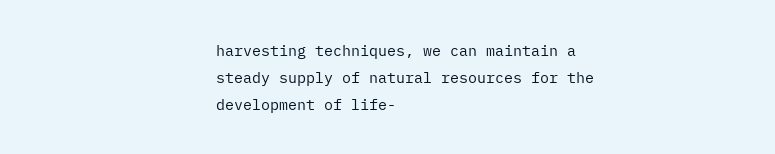harvesting techniques, we can maintain a steady supply of natural resources for the development of life-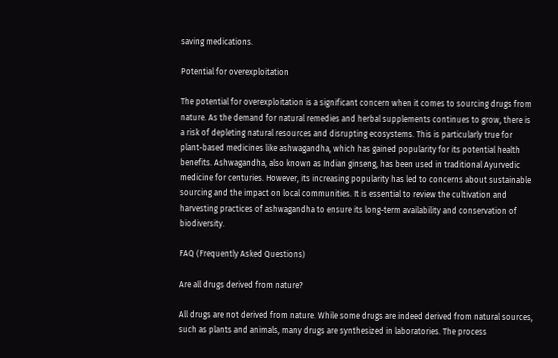saving medications.

Potential for overexploitation

The potential for overexploitation is a significant concern when it comes to sourcing drugs from nature. As the demand for natural remedies and herbal supplements continues to grow, there is a risk of depleting natural resources and disrupting ecosystems. This is particularly true for plant-based medicines like ashwagandha, which has gained popularity for its potential health benefits. Ashwagandha, also known as Indian ginseng, has been used in traditional Ayurvedic medicine for centuries. However, its increasing popularity has led to concerns about sustainable sourcing and the impact on local communities. It is essential to review the cultivation and harvesting practices of ashwagandha to ensure its long-term availability and conservation of biodiversity.

FAQ (Frequently Asked Questions)

Are all drugs derived from nature?

All drugs are not derived from nature. While some drugs are indeed derived from natural sources, such as plants and animals, many drugs are synthesized in laboratories. The process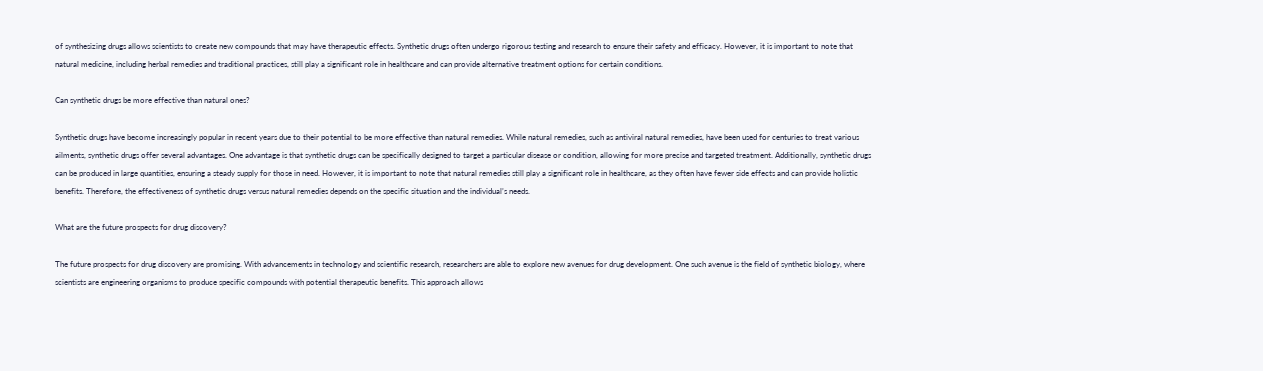of synthesizing drugs allows scientists to create new compounds that may have therapeutic effects. Synthetic drugs often undergo rigorous testing and research to ensure their safety and efficacy. However, it is important to note that natural medicine, including herbal remedies and traditional practices, still play a significant role in healthcare and can provide alternative treatment options for certain conditions.

Can synthetic drugs be more effective than natural ones?

Synthetic drugs have become increasingly popular in recent years due to their potential to be more effective than natural remedies. While natural remedies, such as antiviral natural remedies, have been used for centuries to treat various ailments, synthetic drugs offer several advantages. One advantage is that synthetic drugs can be specifically designed to target a particular disease or condition, allowing for more precise and targeted treatment. Additionally, synthetic drugs can be produced in large quantities, ensuring a steady supply for those in need. However, it is important to note that natural remedies still play a significant role in healthcare, as they often have fewer side effects and can provide holistic benefits. Therefore, the effectiveness of synthetic drugs versus natural remedies depends on the specific situation and the individual’s needs.

What are the future prospects for drug discovery?

The future prospects for drug discovery are promising. With advancements in technology and scientific research, researchers are able to explore new avenues for drug development. One such avenue is the field of synthetic biology, where scientists are engineering organisms to produce specific compounds with potential therapeutic benefits. This approach allows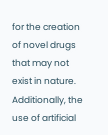for the creation of novel drugs that may not exist in nature. Additionally, the use of artificial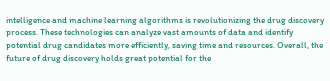intelligence and machine learning algorithms is revolutionizing the drug discovery process. These technologies can analyze vast amounts of data and identify potential drug candidates more efficiently, saving time and resources. Overall, the future of drug discovery holds great potential for the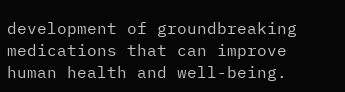development of groundbreaking medications that can improve human health and well-being.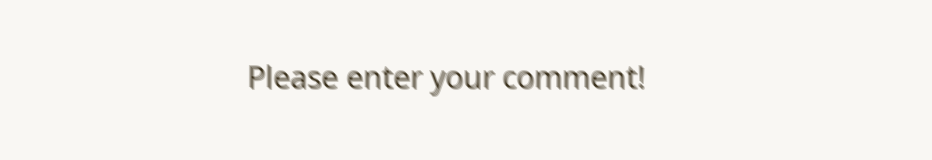Please enter your comment!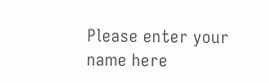Please enter your name here